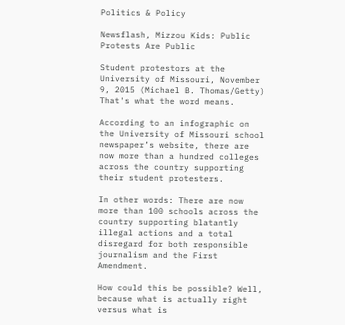Politics & Policy

Newsflash, Mizzou Kids: Public Protests Are Public

Student protestors at the University of Missouri, November 9, 2015 (Michael B. Thomas/Getty)
That's what the word means.

According to an infographic on the University of Missouri school newspaper’s website, there are now more than a hundred colleges across the country supporting their student protesters.

In other words: There are now more than 100 schools across the country supporting blatantly illegal actions and a total disregard for both responsible journalism and the First Amendment.

How could this be possible? Well, because what is actually right versus what is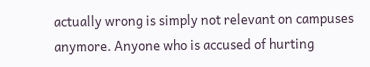actually wrong is simply not relevant on campuses anymore. Anyone who is accused of hurting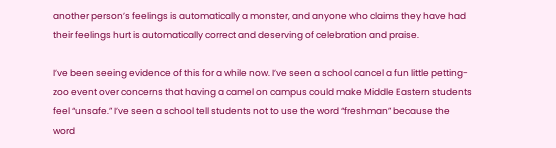another person’s feelings is automatically a monster, and anyone who claims they have had their feelings hurt is automatically correct and deserving of celebration and praise.

I’ve been seeing evidence of this for a while now. I’ve seen a school cancel a fun little petting-zoo event over concerns that having a camel on campus could make Middle Eastern students feel “unsafe.” I’ve seen a school tell students not to use the word “freshman” because the word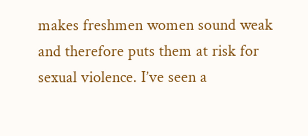makes freshmen women sound weak and therefore puts them at risk for sexual violence. I’ve seen a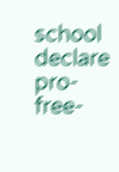school declare pro-free-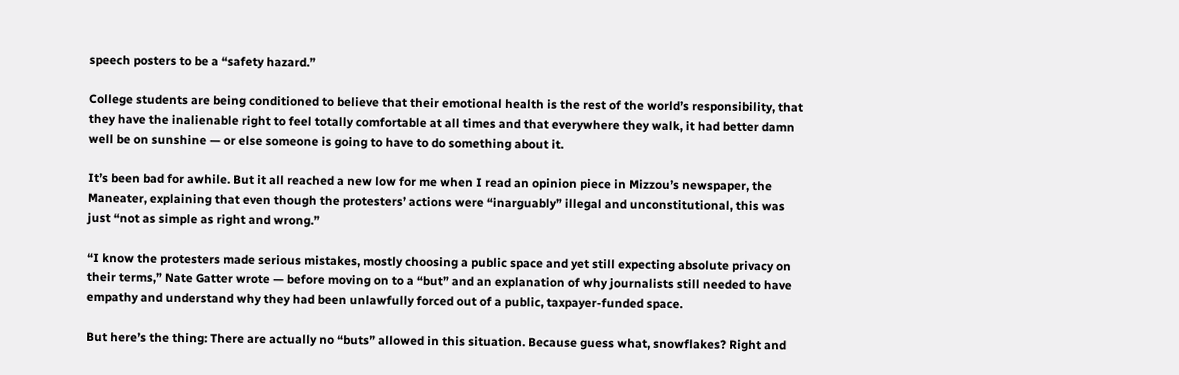speech posters to be a “safety hazard.”

College students are being conditioned to believe that their emotional health is the rest of the world’s responsibility, that they have the inalienable right to feel totally comfortable at all times and that everywhere they walk, it had better damn well be on sunshine — or else someone is going to have to do something about it.

It’s been bad for awhile. But it all reached a new low for me when I read an opinion piece in Mizzou’s newspaper, the Maneater, explaining that even though the protesters’ actions were “inarguably” illegal and unconstitutional, this was just “not as simple as right and wrong.”

“I know the protesters made serious mistakes, mostly choosing a public space and yet still expecting absolute privacy on their terms,” Nate Gatter wrote — before moving on to a “but” and an explanation of why journalists still needed to have empathy and understand why they had been unlawfully forced out of a public, taxpayer-funded space.

But here’s the thing: There are actually no “buts” allowed in this situation. Because guess what, snowflakes? Right and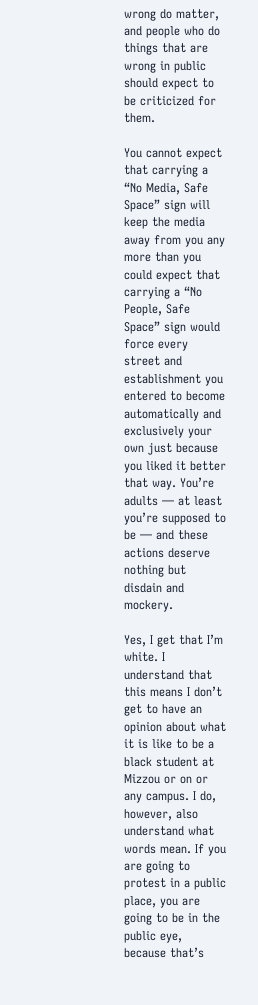wrong do matter, and people who do things that are wrong in public should expect to be criticized for them.

You cannot expect that carrying a “No Media, Safe Space” sign will keep the media away from you any more than you could expect that carrying a “No People, Safe Space” sign would force every street and establishment you entered to become automatically and exclusively your own just because you liked it better that way. You’re adults — at least you’re supposed to be — and these actions deserve nothing but disdain and mockery.

Yes, I get that I’m white. I understand that this means I don’t get to have an opinion about what it is like to be a black student at Mizzou or on or any campus. I do, however, also understand what words mean. If you are going to protest in a public place, you are going to be in the public eye, because that’s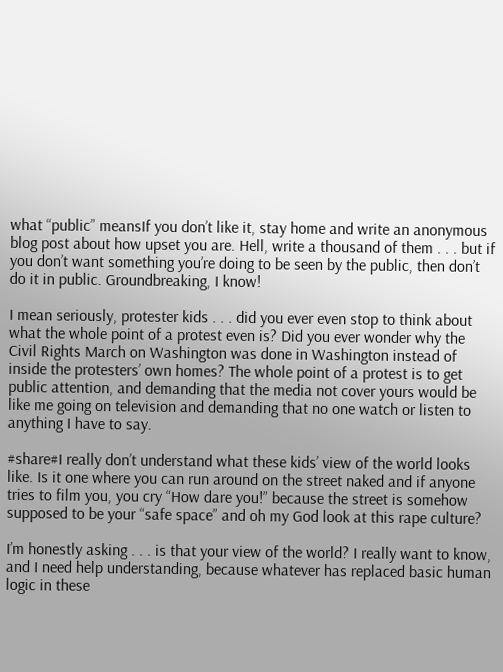what “public” meansIf you don’t like it, stay home and write an anonymous blog post about how upset you are. Hell, write a thousand of them . . . but if you don’t want something you’re doing to be seen by the public, then don’t do it in public. Groundbreaking, I know!

I mean seriously, protester kids . . . did you ever even stop to think about what the whole point of a protest even is? Did you ever wonder why the Civil Rights March on Washington was done in Washington instead of inside the protesters’ own homes? The whole point of a protest is to get public attention, and demanding that the media not cover yours would be like me going on television and demanding that no one watch or listen to anything I have to say.

#share#I really don’t understand what these kids’ view of the world looks like. Is it one where you can run around on the street naked and if anyone tries to film you, you cry “How dare you!” because the street is somehow supposed to be your “safe space” and oh my God look at this rape culture?

I’m honestly asking . . . is that your view of the world? I really want to know, and I need help understanding, because whatever has replaced basic human logic in these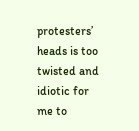protesters’ heads is too twisted and idiotic for me to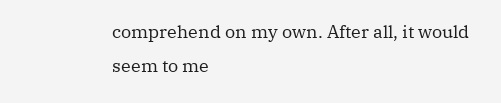comprehend on my own. After all, it would seem to me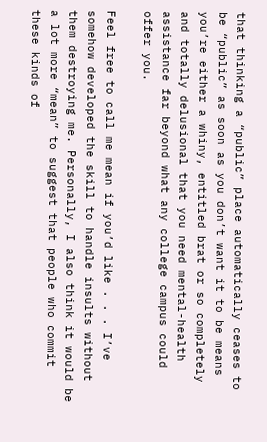that thinking a “public” place automatically ceases to be “public” as soon as you don’t want it to be means you’re either a whiny, entitled brat or so completely and totally delusional that you need mental-health assistance far beyond what any college campus could offer you.

Feel free to call me mean if you’d like . . . I’ve somehow developed the skill to handle insults without them destroying me. Personally, I also think it would be a lot more “mean” to suggest that people who commit these kinds of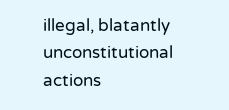illegal, blatantly unconstitutional actions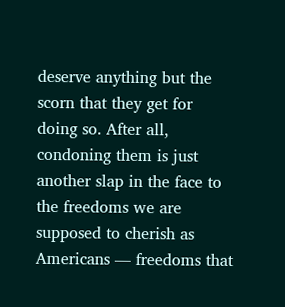deserve anything but the scorn that they get for doing so. After all, condoning them is just another slap in the face to the freedoms we are supposed to cherish as Americans — freedoms that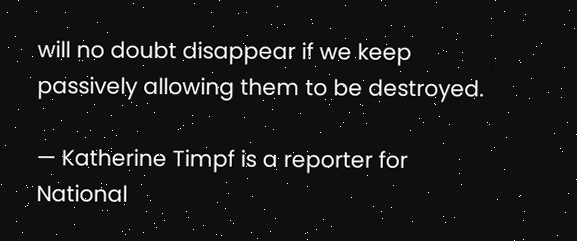will no doubt disappear if we keep passively allowing them to be destroyed.

— Katherine Timpf is a reporter for National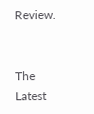Review.


The Latest